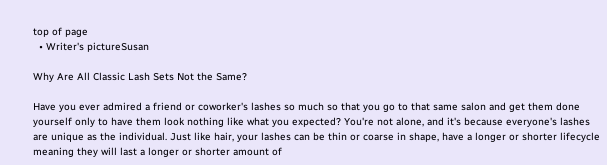top of page
  • Writer's pictureSusan

Why Are All Classic Lash Sets Not the Same?

Have you ever admired a friend or coworker's lashes so much so that you go to that same salon and get them done yourself only to have them look nothing like what you expected? You're not alone, and it's because everyone's lashes are unique as the individual. Just like hair, your lashes can be thin or coarse in shape, have a longer or shorter lifecycle meaning they will last a longer or shorter amount of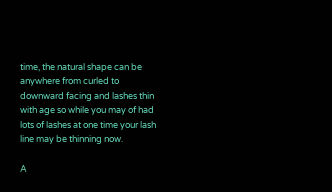time, the natural shape can be anywhere from curled to downward facing and lashes thin with age so while you may of had lots of lashes at one time your lash line may be thinning now.

A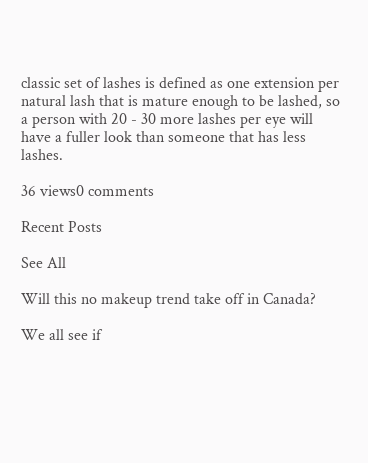classic set of lashes is defined as one extension per natural lash that is mature enough to be lashed, so a person with 20 - 30 more lashes per eye will have a fuller look than someone that has less lashes.

36 views0 comments

Recent Posts

See All

Will this no makeup trend take off in Canada?

We all see if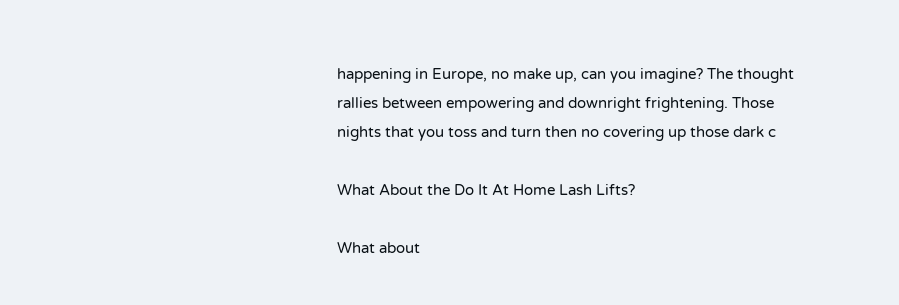happening in Europe, no make up, can you imagine? The thought rallies between empowering and downright frightening. Those nights that you toss and turn then no covering up those dark c

What About the Do It At Home Lash Lifts?

What about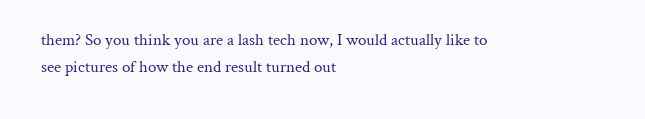them? So you think you are a lash tech now, I would actually like to see pictures of how the end result turned out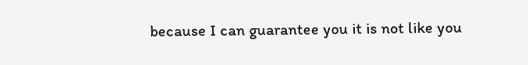because I can guarantee you it is not like you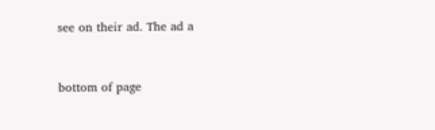see on their ad. The ad a


bottom of page